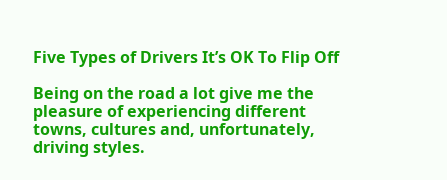Five Types of Drivers It’s OK To Flip Off

Being on the road a lot give me the pleasure of experiencing different towns, cultures and, unfortunately, driving styles.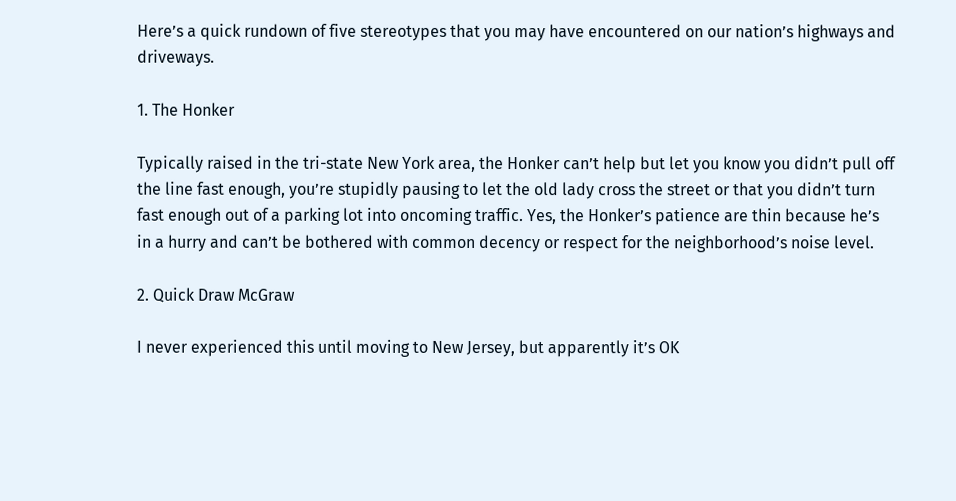Here’s a quick rundown of five stereotypes that you may have encountered on our nation’s highways and driveways.

1. The Honker

Typically raised in the tri-state New York area, the Honker can’t help but let you know you didn’t pull off the line fast enough, you’re stupidly pausing to let the old lady cross the street or that you didn’t turn fast enough out of a parking lot into oncoming traffic. Yes, the Honker’s patience are thin because he’s in a hurry and can’t be bothered with common decency or respect for the neighborhood’s noise level.

2. Quick Draw McGraw

I never experienced this until moving to New Jersey, but apparently it’s OK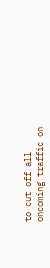to cut off all oncoming traffic on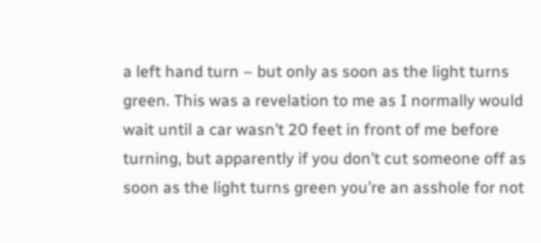a left hand turn – but only as soon as the light turns green. This was a revelation to me as I normally would wait until a car wasn’t 20 feet in front of me before turning, but apparently if you don’t cut someone off as soon as the light turns green you’re an asshole for not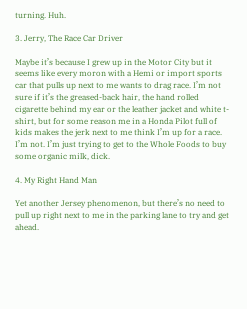turning. Huh.

3. Jerry, The Race Car Driver

Maybe it’s because I grew up in the Motor City but it seems like every moron with a Hemi or import sports car that pulls up next to me wants to drag race. I’m not sure if it’s the greased-back hair, the hand rolled cigarette behind my ear or the leather jacket and white t-shirt, but for some reason me in a Honda Pilot full of kids makes the jerk next to me think I’m up for a race. I’m not. I’m just trying to get to the Whole Foods to buy some organic milk, dick.

4. My Right Hand Man

Yet another Jersey phenomenon, but there’s no need to pull up right next to me in the parking lane to try and get ahead.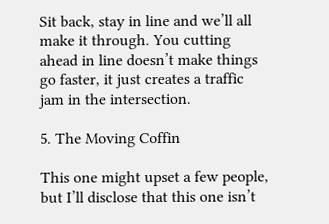Sit back, stay in line and we’ll all make it through. You cutting ahead in line doesn’t make things go faster, it just creates a traffic jam in the intersection.

5. The Moving Coffin

This one might upset a few people, but I’ll disclose that this one isn’t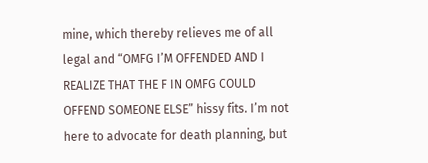mine, which thereby relieves me of all legal and “OMFG I’M OFFENDED AND I REALIZE THAT THE F IN OMFG COULD OFFEND SOMEONE ELSE” hissy fits. I’m not here to advocate for death planning, but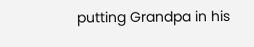putting Grandpa in his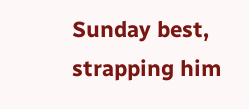Sunday best, strapping him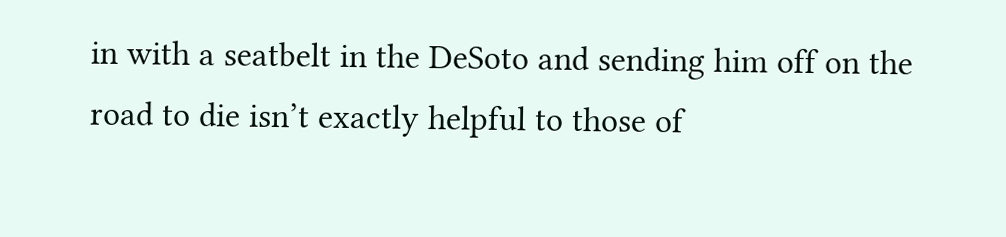in with a seatbelt in the DeSoto and sending him off on the road to die isn’t exactly helpful to those of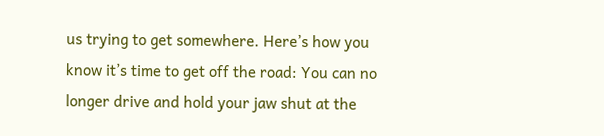us trying to get somewhere. Here’s how you know it’s time to get off the road: You can no longer drive and hold your jaw shut at the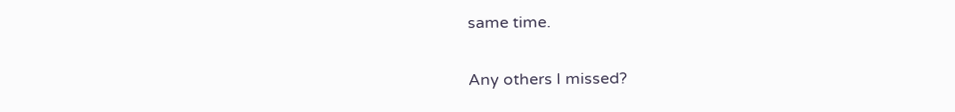same time.

Any others I missed?